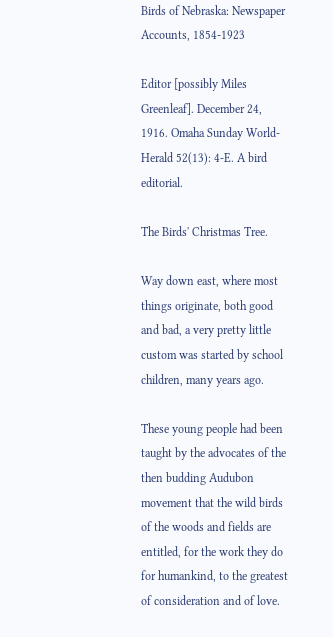Birds of Nebraska: Newspaper Accounts, 1854-1923

Editor [possibly Miles Greenleaf]. December 24, 1916. Omaha Sunday World-Herald 52(13): 4-E. A bird editorial.

The Birds' Christmas Tree.

Way down east, where most things originate, both good and bad, a very pretty little custom was started by school children, many years ago.

These young people had been taught by the advocates of the then budding Audubon movement that the wild birds of the woods and fields are entitled, for the work they do for humankind, to the greatest of consideration and of love.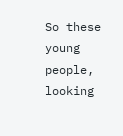So these young people, looking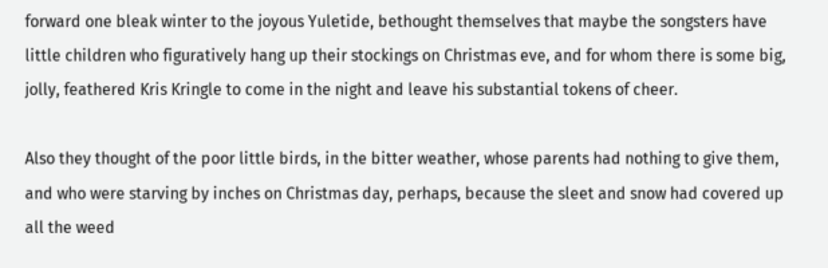forward one bleak winter to the joyous Yuletide, bethought themselves that maybe the songsters have little children who figuratively hang up their stockings on Christmas eve, and for whom there is some big, jolly, feathered Kris Kringle to come in the night and leave his substantial tokens of cheer.

Also they thought of the poor little birds, in the bitter weather, whose parents had nothing to give them, and who were starving by inches on Christmas day, perhaps, because the sleet and snow had covered up all the weed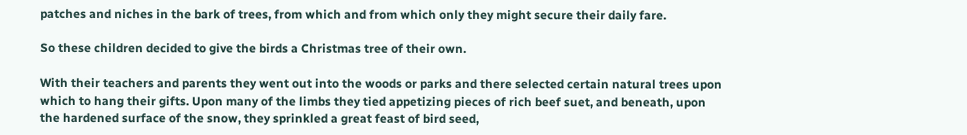patches and niches in the bark of trees, from which and from which only they might secure their daily fare.

So these children decided to give the birds a Christmas tree of their own.

With their teachers and parents they went out into the woods or parks and there selected certain natural trees upon which to hang their gifts. Upon many of the limbs they tied appetizing pieces of rich beef suet, and beneath, upon the hardened surface of the snow, they sprinkled a great feast of bird seed,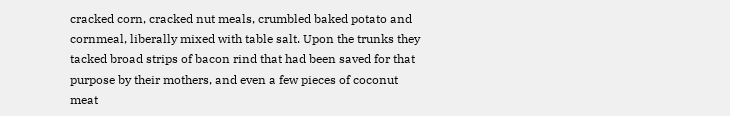cracked corn, cracked nut meals, crumbled baked potato and cornmeal, liberally mixed with table salt. Upon the trunks they tacked broad strips of bacon rind that had been saved for that purpose by their mothers, and even a few pieces of coconut meat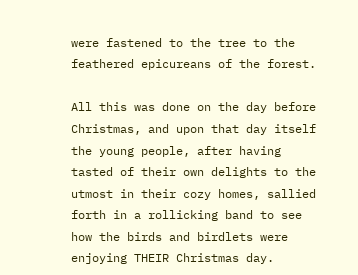were fastened to the tree to the feathered epicureans of the forest.

All this was done on the day before Christmas, and upon that day itself the young people, after having tasted of their own delights to the utmost in their cozy homes, sallied forth in a rollicking band to see how the birds and birdlets were enjoying THEIR Christmas day.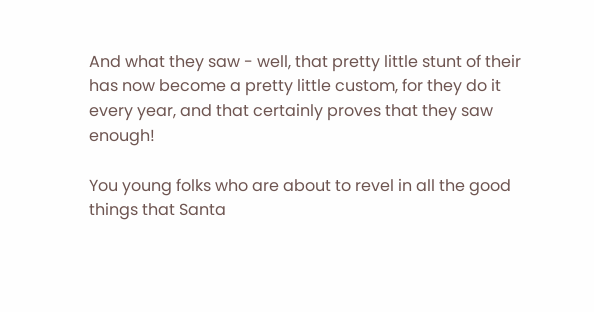And what they saw - well, that pretty little stunt of their has now become a pretty little custom, for they do it every year, and that certainly proves that they saw enough!

You young folks who are about to revel in all the good things that Santa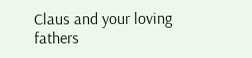Claus and your loving fathers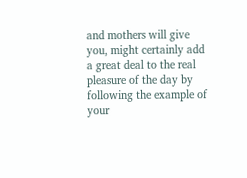and mothers will give you, might certainly add a great deal to the real pleasure of the day by following the example of your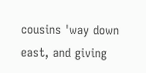cousins 'way down east, and giving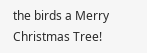the birds a Merry Christmas Tree!